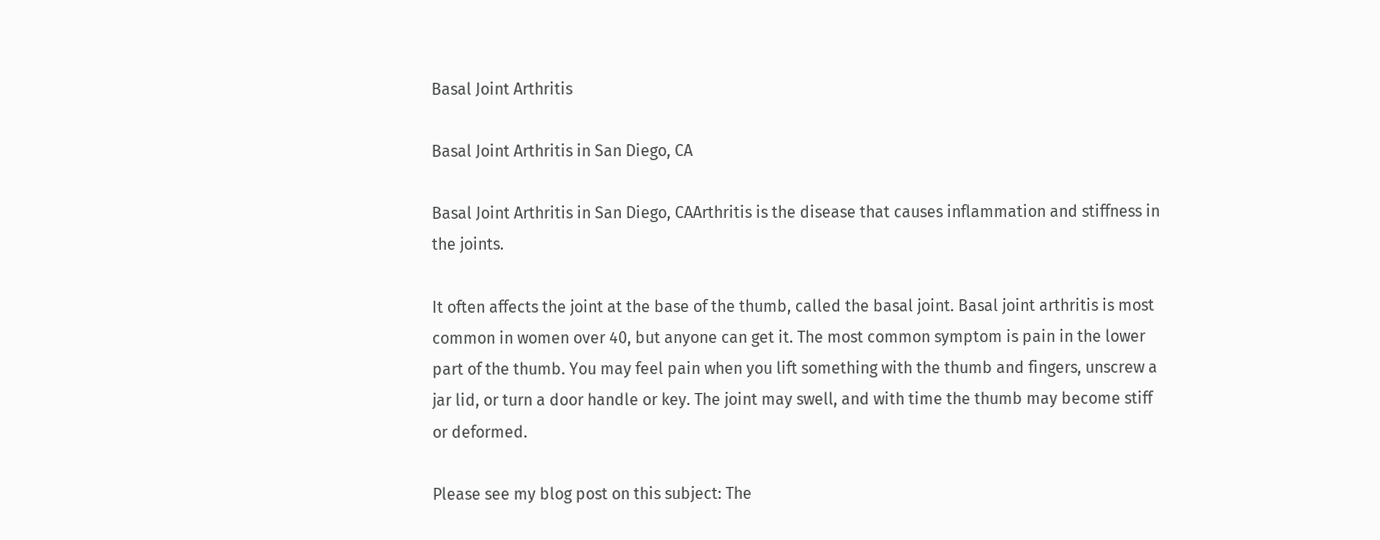Basal Joint Arthritis

Basal Joint Arthritis in San Diego, CA

Basal Joint Arthritis in San Diego, CAArthritis is the disease that causes inflammation and stiffness in the joints.

It often affects the joint at the base of the thumb, called the basal joint. Basal joint arthritis is most common in women over 40, but anyone can get it. The most common symptom is pain in the lower part of the thumb. You may feel pain when you lift something with the thumb and fingers, unscrew a jar lid, or turn a door handle or key. The joint may swell, and with time the thumb may become stiff or deformed.

Please see my blog post on this subject: The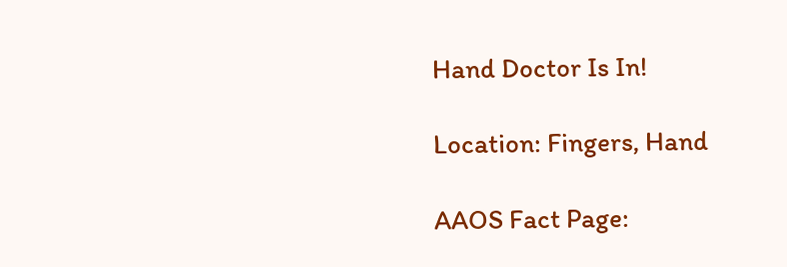Hand Doctor Is In!

Location: Fingers, Hand

AAOS Fact Page: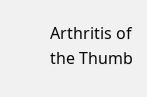Arthritis of the Thumb